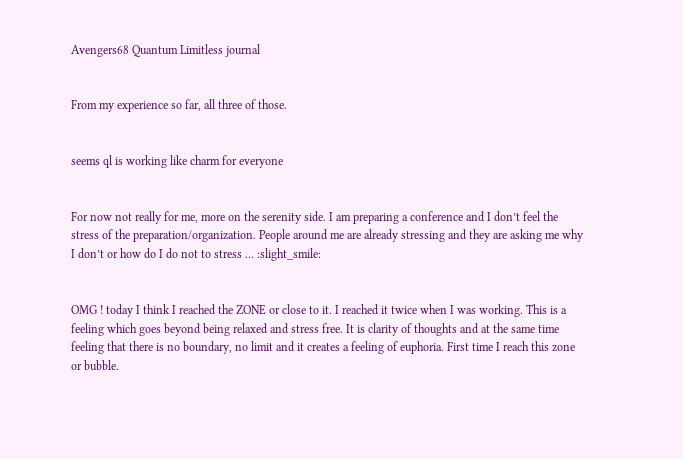Avengers68 Quantum Limitless journal


From my experience so far, all three of those.


seems ql is working like charm for everyone


For now not really for me, more on the serenity side. I am preparing a conference and I don’t feel the stress of the preparation/organization. People around me are already stressing and they are asking me why I don’t or how do I do not to stress … :slight_smile:


OMG ! today I think I reached the ZONE or close to it. I reached it twice when I was working. This is a feeling which goes beyond being relaxed and stress free. It is clarity of thoughts and at the same time feeling that there is no boundary, no limit and it creates a feeling of euphoria. First time I reach this zone or bubble.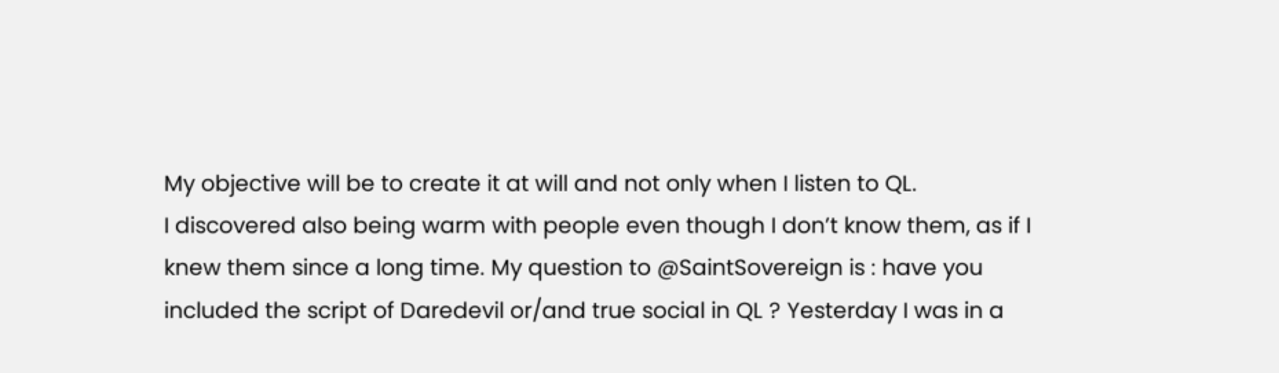My objective will be to create it at will and not only when I listen to QL.
I discovered also being warm with people even though I don’t know them, as if I knew them since a long time. My question to @SaintSovereign is : have you included the script of Daredevil or/and true social in QL ? Yesterday I was in a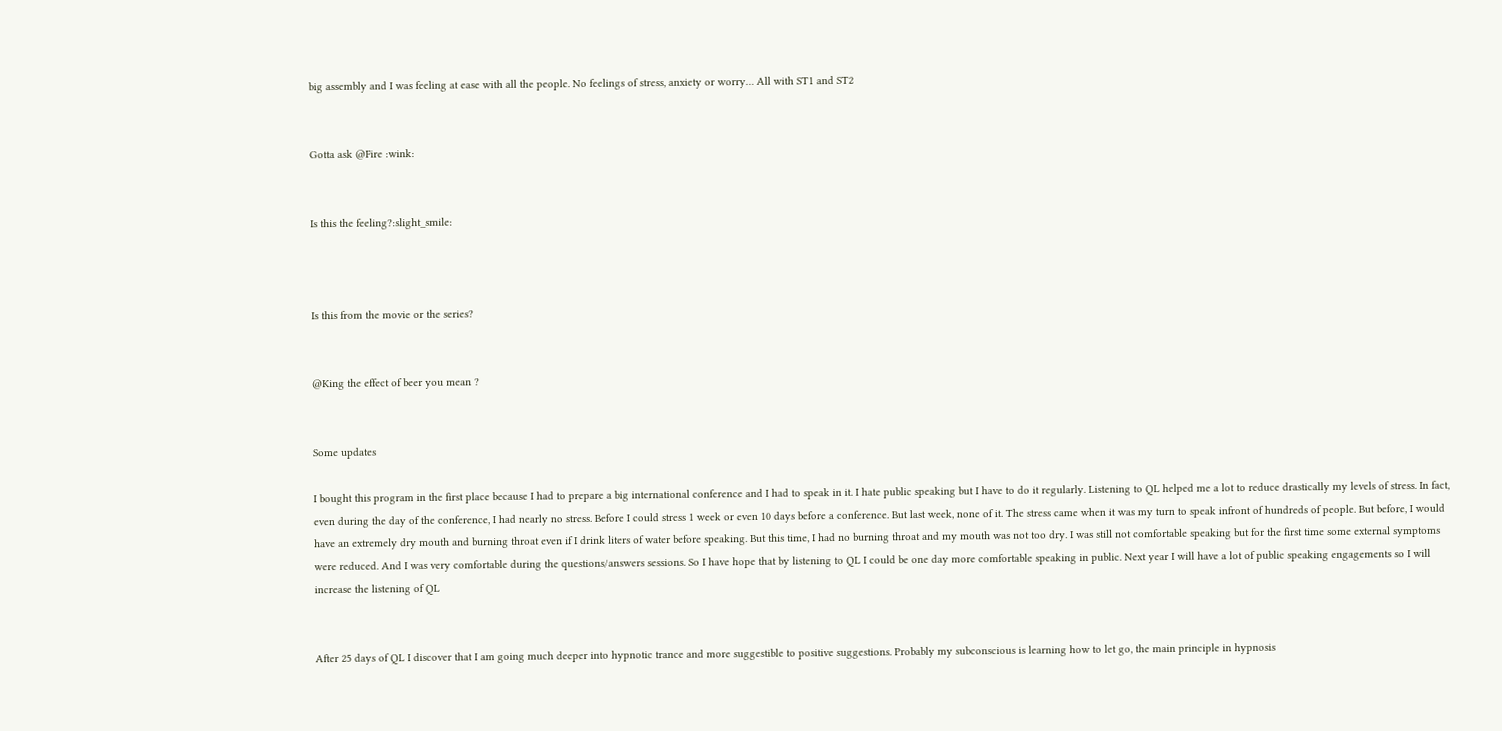big assembly and I was feeling at ease with all the people. No feelings of stress, anxiety or worry… All with ST1 and ST2


Gotta ask @Fire :wink:


Is this the feeling?:slight_smile:



Is this from the movie or the series?


@King the effect of beer you mean ?


Some updates

I bought this program in the first place because I had to prepare a big international conference and I had to speak in it. I hate public speaking but I have to do it regularly. Listening to QL helped me a lot to reduce drastically my levels of stress. In fact, even during the day of the conference, I had nearly no stress. Before I could stress 1 week or even 10 days before a conference. But last week, none of it. The stress came when it was my turn to speak infront of hundreds of people. But before, I would have an extremely dry mouth and burning throat even if I drink liters of water before speaking. But this time, I had no burning throat and my mouth was not too dry. I was still not comfortable speaking but for the first time some external symptoms were reduced. And I was very comfortable during the questions/answers sessions. So I have hope that by listening to QL I could be one day more comfortable speaking in public. Next year I will have a lot of public speaking engagements so I will increase the listening of QL


After 25 days of QL I discover that I am going much deeper into hypnotic trance and more suggestible to positive suggestions. Probably my subconscious is learning how to let go, the main principle in hypnosis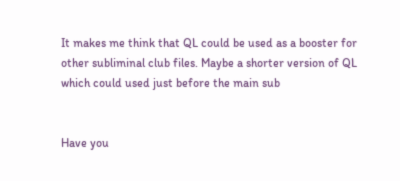It makes me think that QL could be used as a booster for other subliminal club files. Maybe a shorter version of QL which could used just before the main sub


Have you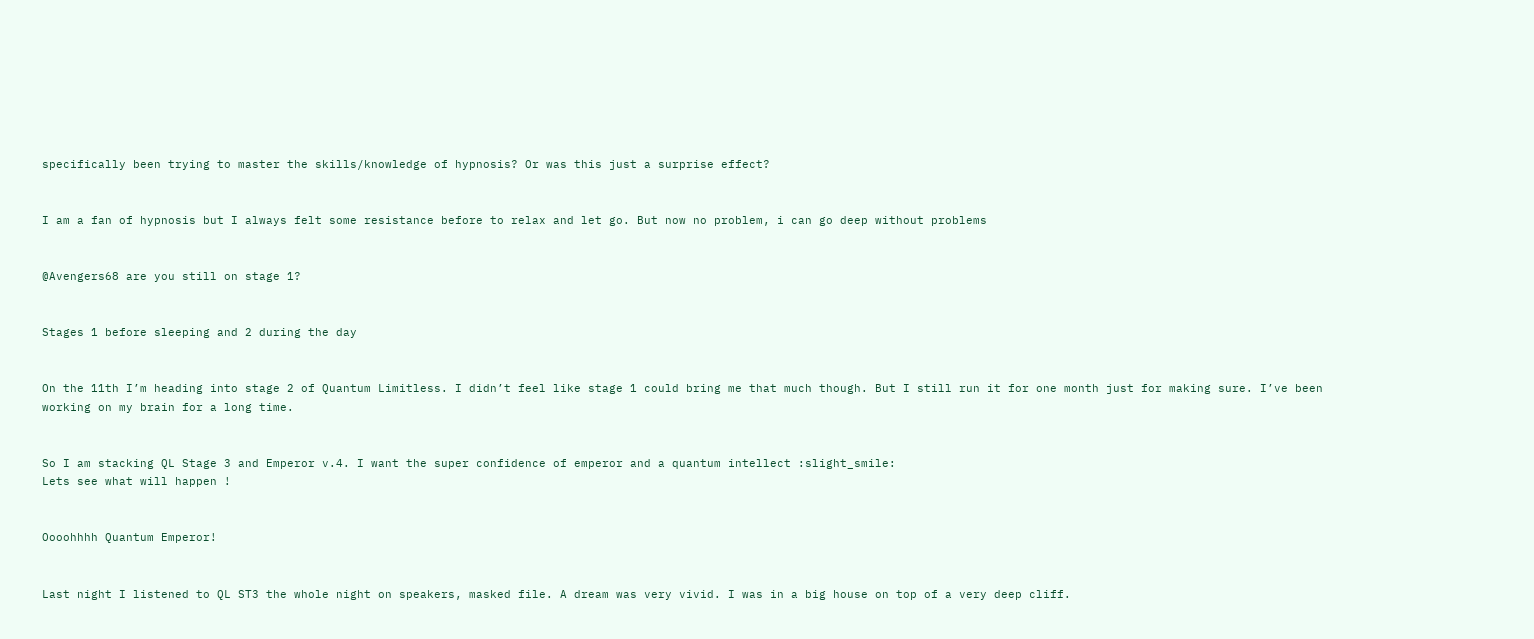specifically been trying to master the skills/knowledge of hypnosis? Or was this just a surprise effect?


I am a fan of hypnosis but I always felt some resistance before to relax and let go. But now no problem, i can go deep without problems


@Avengers68 are you still on stage 1?


Stages 1 before sleeping and 2 during the day


On the 11th I’m heading into stage 2 of Quantum Limitless. I didn’t feel like stage 1 could bring me that much though. But I still run it for one month just for making sure. I’ve been working on my brain for a long time.


So I am stacking QL Stage 3 and Emperor v.4. I want the super confidence of emperor and a quantum intellect :slight_smile:
Lets see what will happen !


Oooohhhh Quantum Emperor!


Last night I listened to QL ST3 the whole night on speakers, masked file. A dream was very vivid. I was in a big house on top of a very deep cliff.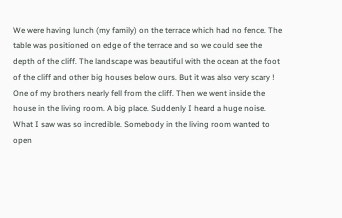We were having lunch (my family) on the terrace which had no fence. The table was positioned on edge of the terrace and so we could see the depth of the cliff. The landscape was beautiful with the ocean at the foot of the cliff and other big houses below ours. But it was also very scary ! One of my brothers nearly fell from the cliff. Then we went inside the house in the living room. A big place. Suddenly I heard a huge noise. What I saw was so incredible. Somebody in the living room wanted to open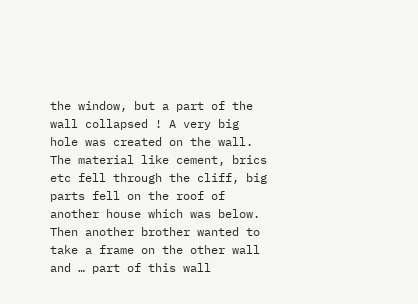the window, but a part of the wall collapsed ! A very big hole was created on the wall. The material like cement, brics etc fell through the cliff, big parts fell on the roof of another house which was below. Then another brother wanted to take a frame on the other wall and … part of this wall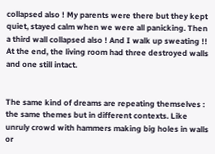collapsed also ! My parents were there but they kept quiet, stayed calm when we were all panicking. Then a third wall collapsed also ! And I walk up sweating !! At the end, the living room had three destroyed walls and one still intact.


The same kind of dreams are repeating themselves : the same themes but in different contexts. Like unruly crowd with hammers making big holes in walls or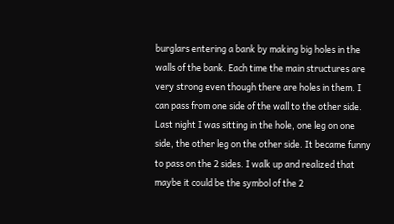burglars entering a bank by making big holes in the walls of the bank. Each time the main structures are very strong even though there are holes in them. I can pass from one side of the wall to the other side. Last night I was sitting in the hole, one leg on one side, the other leg on the other side. It became funny to pass on the 2 sides. I walk up and realized that maybe it could be the symbol of the 2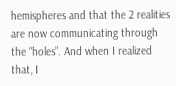hemispheres and that the 2 realities are now communicating through the “holes”. And when I realized that, I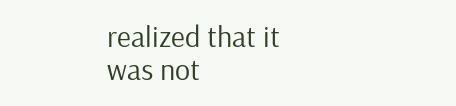realized that it was not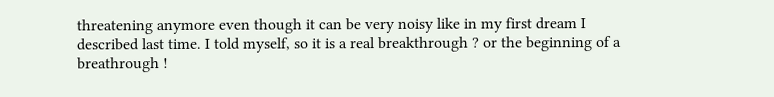threatening anymore even though it can be very noisy like in my first dream I described last time. I told myself, so it is a real breakthrough ? or the beginning of a breathrough !